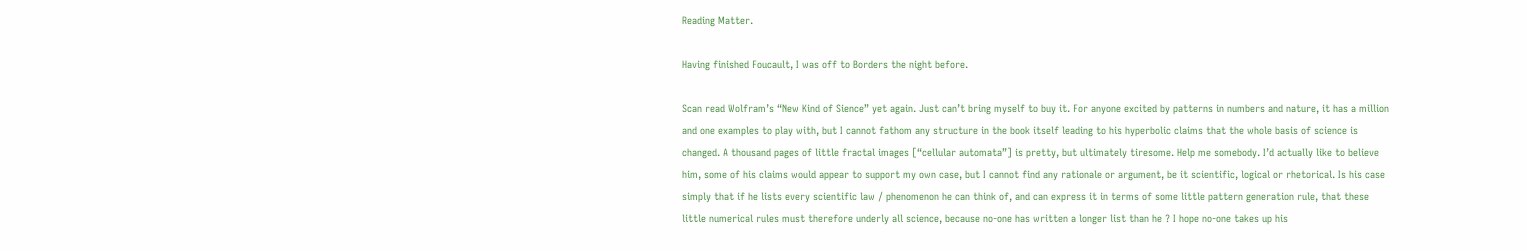Reading Matter.

Having finished Foucault, I was off to Borders the night before.

Scan read Wolfram’s “New Kind of Sience” yet again. Just can’t bring myself to buy it. For anyone excited by patterns in numbers and nature, it has a million and one examples to play with, but I cannot fathom any structure in the book itself leading to his hyperbolic claims that the whole basis of science is changed. A thousand pages of little fractal images [“cellular automata”] is pretty, but ultimately tiresome. Help me somebody. I’d actually like to believe him, some of his claims would appear to support my own case, but I cannot find any rationale or argument, be it scientific, logical or rhetorical. Is his case simply that if he lists every scientific law / phenomenon he can think of, and can express it in terms of some little pattern generation rule, that these little numerical rules must therefore underly all science, because no-one has written a longer list than he ? I hope no-one takes up his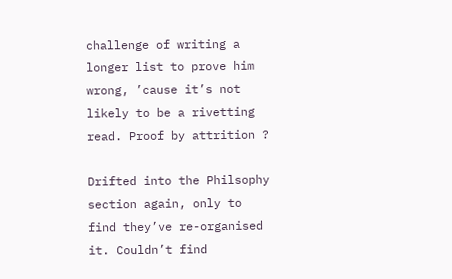challenge of writing a longer list to prove him wrong, ’cause it’s not likely to be a rivetting read. Proof by attrition ?

Drifted into the Philsophy section again, only to find they’ve re-organised it. Couldn’t find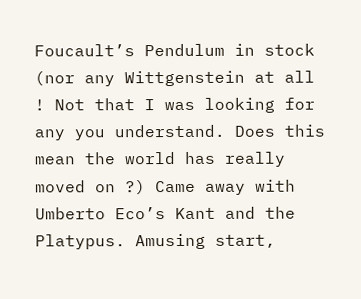Foucault’s Pendulum in stock (nor any Wittgenstein at all ! Not that I was looking for any you understand. Does this mean the world has really moved on ?) Came away with Umberto Eco’s Kant and the Platypus. Amusing start,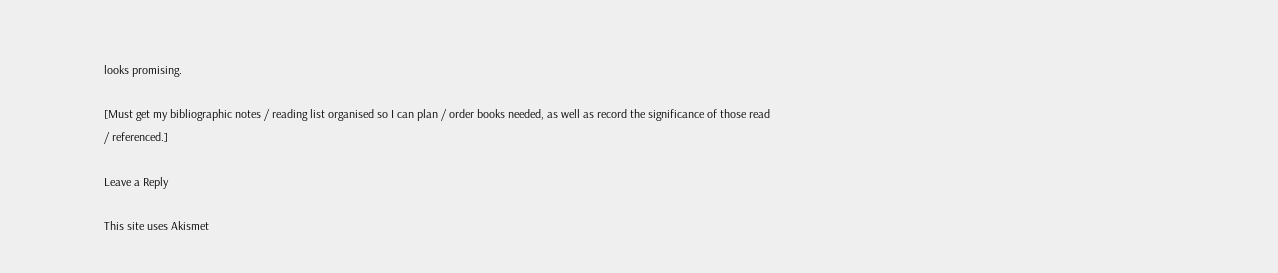looks promising.

[Must get my bibliographic notes / reading list organised so I can plan / order books needed, as well as record the significance of those read / referenced.]

Leave a Reply

This site uses Akismet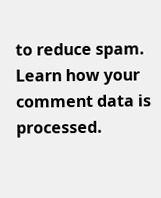to reduce spam. Learn how your comment data is processed.